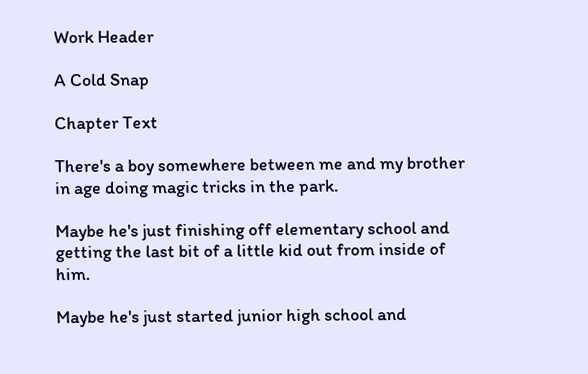Work Header

A Cold Snap

Chapter Text

There's a boy somewhere between me and my brother in age doing magic tricks in the park.

Maybe he's just finishing off elementary school and getting the last bit of a little kid out from inside of him.

Maybe he's just started junior high school and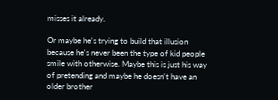misses it already.

Or maybe he's trying to build that illusion because he's never been the type of kid people smile with otherwise. Maybe this is just his way of pretending and maybe he doesn't have an older brother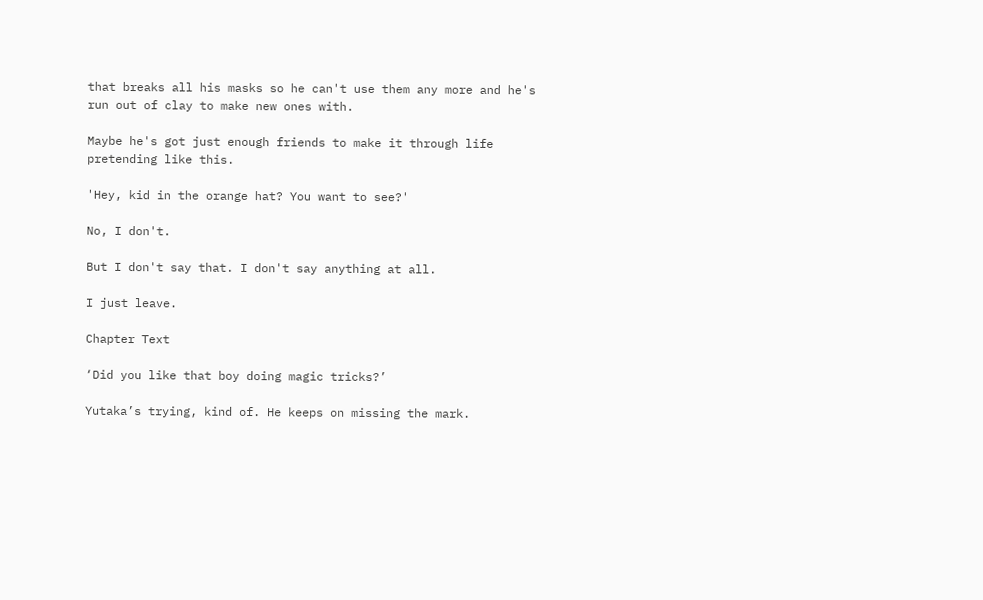that breaks all his masks so he can't use them any more and he's run out of clay to make new ones with.

Maybe he's got just enough friends to make it through life pretending like this.

'Hey, kid in the orange hat? You want to see?'

No, I don't.

But I don't say that. I don't say anything at all.

I just leave.

Chapter Text

‘Did you like that boy doing magic tricks?’

Yutaka’s trying, kind of. He keeps on missing the mark.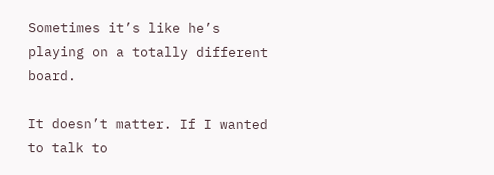Sometimes it’s like he’s playing on a totally different board.

It doesn’t matter. If I wanted to talk to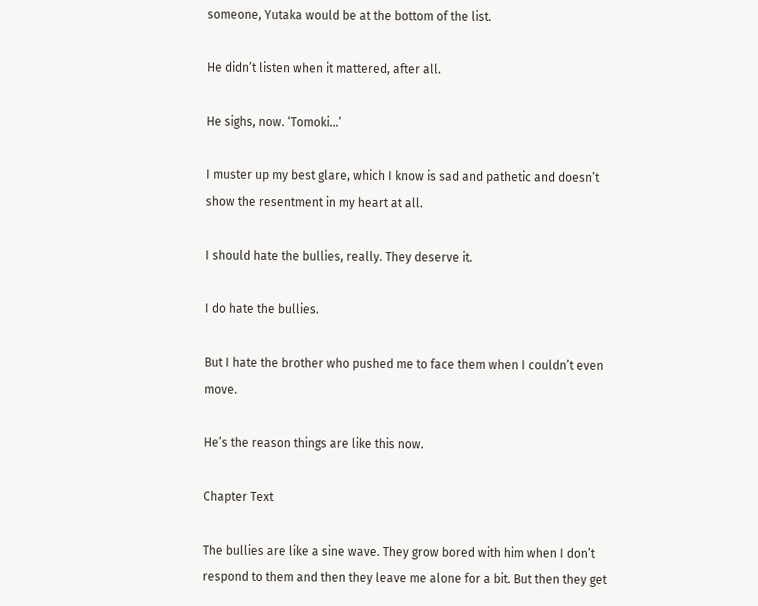someone, Yutaka would be at the bottom of the list.

He didn’t listen when it mattered, after all.

He sighs, now. ‘Tomoki…’

I muster up my best glare, which I know is sad and pathetic and doesn’t show the resentment in my heart at all.

I should hate the bullies, really. They deserve it.

I do hate the bullies.

But I hate the brother who pushed me to face them when I couldn’t even move.

He’s the reason things are like this now.

Chapter Text

The bullies are like a sine wave. They grow bored with him when I don’t respond to them and then they leave me alone for a bit. But then they get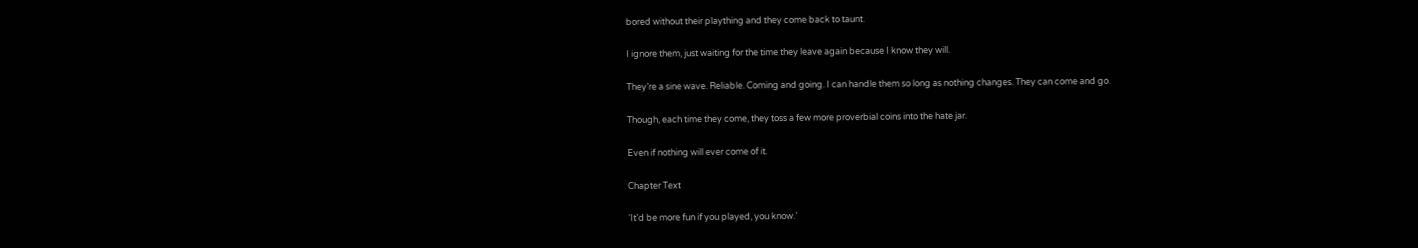bored without their plaything and they come back to taunt.

I ignore them, just waiting for the time they leave again because I know they will.

They’re a sine wave. Reliable. Coming and going. I can handle them so long as nothing changes. They can come and go.

Though, each time they come, they toss a few more proverbial coins into the hate jar.

Even if nothing will ever come of it.

Chapter Text

‘It’d be more fun if you played, you know.’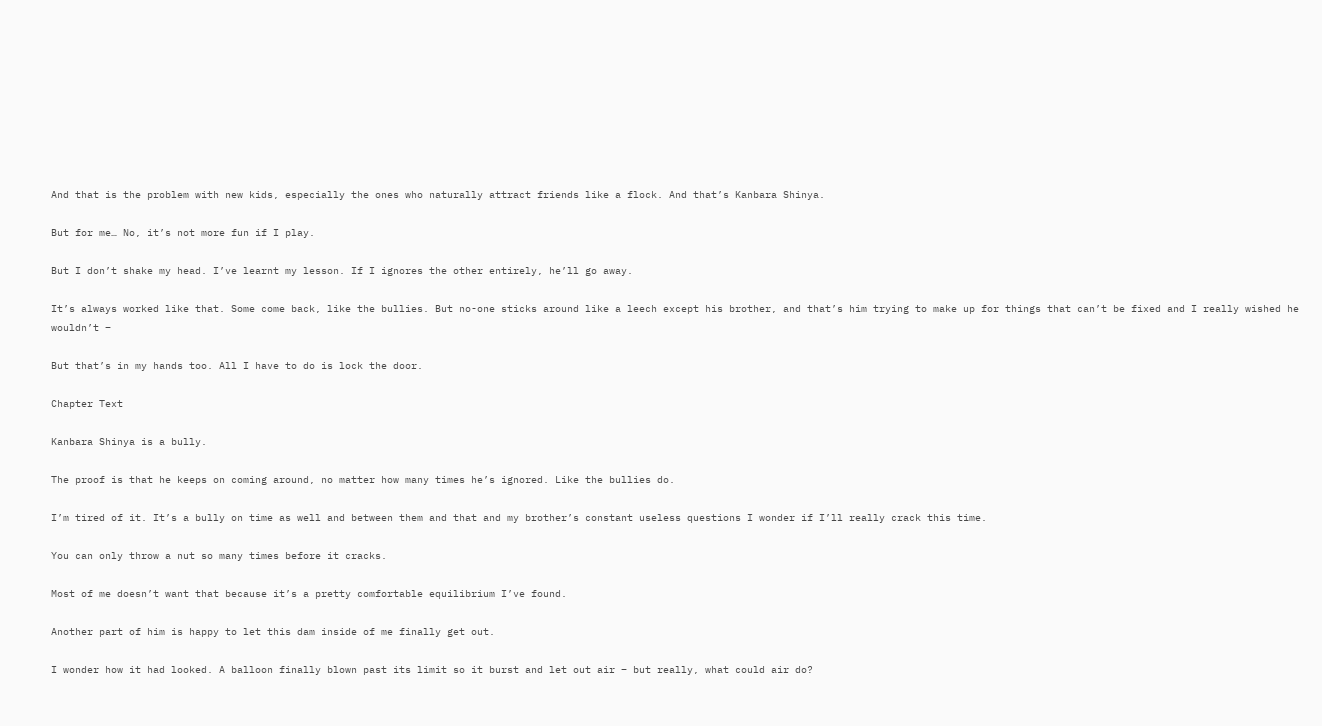And that is the problem with new kids, especially the ones who naturally attract friends like a flock. And that’s Kanbara Shinya.

But for me… No, it’s not more fun if I play.

But I don’t shake my head. I’ve learnt my lesson. If I ignores the other entirely, he’ll go away.

It’s always worked like that. Some come back, like the bullies. But no-one sticks around like a leech except his brother, and that’s him trying to make up for things that can’t be fixed and I really wished he wouldn’t –

But that’s in my hands too. All I have to do is lock the door.

Chapter Text

Kanbara Shinya is a bully.

The proof is that he keeps on coming around, no matter how many times he’s ignored. Like the bullies do.

I’m tired of it. It’s a bully on time as well and between them and that and my brother’s constant useless questions I wonder if I’ll really crack this time.

You can only throw a nut so many times before it cracks.

Most of me doesn’t want that because it’s a pretty comfortable equilibrium I’ve found.

Another part of him is happy to let this dam inside of me finally get out.

I wonder how it had looked. A balloon finally blown past its limit so it burst and let out air – but really, what could air do?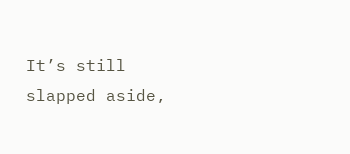It’s still slapped aside,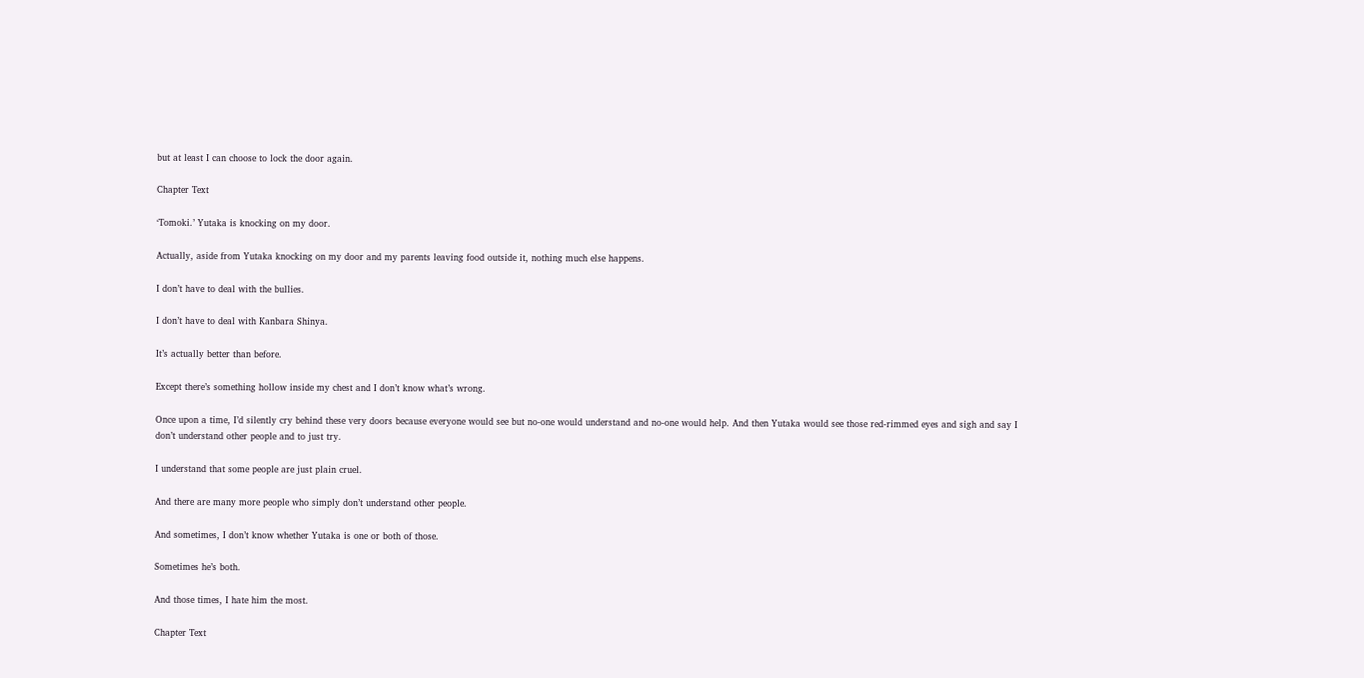but at least I can choose to lock the door again.

Chapter Text

‘Tomoki.’ Yutaka is knocking on my door.

Actually, aside from Yutaka knocking on my door and my parents leaving food outside it, nothing much else happens.

I don’t have to deal with the bullies.

I don’t have to deal with Kanbara Shinya.

It’s actually better than before.

Except there’s something hollow inside my chest and I don’t know what’s wrong.

Once upon a time, I’d silently cry behind these very doors because everyone would see but no-one would understand and no-one would help. And then Yutaka would see those red-rimmed eyes and sigh and say I don’t understand other people and to just try.

I understand that some people are just plain cruel.

And there are many more people who simply don’t understand other people.

And sometimes, I don’t know whether Yutaka is one or both of those.

Sometimes he’s both.

And those times, I hate him the most.

Chapter Text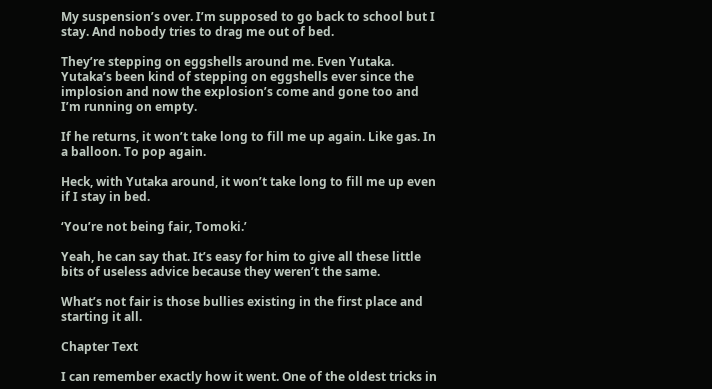My suspension’s over. I’m supposed to go back to school but I stay. And nobody tries to drag me out of bed.

They’re stepping on eggshells around me. Even Yutaka. Yutaka’s been kind of stepping on eggshells ever since the implosion and now the explosion’s come and gone too and I’m running on empty.

If he returns, it won’t take long to fill me up again. Like gas. In a balloon. To pop again.

Heck, with Yutaka around, it won’t take long to fill me up even if I stay in bed.

‘You’re not being fair, Tomoki.’

Yeah, he can say that. It’s easy for him to give all these little bits of useless advice because they weren’t the same.

What’s not fair is those bullies existing in the first place and starting it all.

Chapter Text

I can remember exactly how it went. One of the oldest tricks in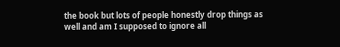the book but lots of people honestly drop things as well and am I supposed to ignore all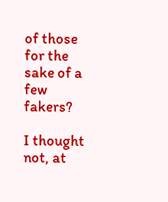of those for the sake of a few fakers?

I thought not, at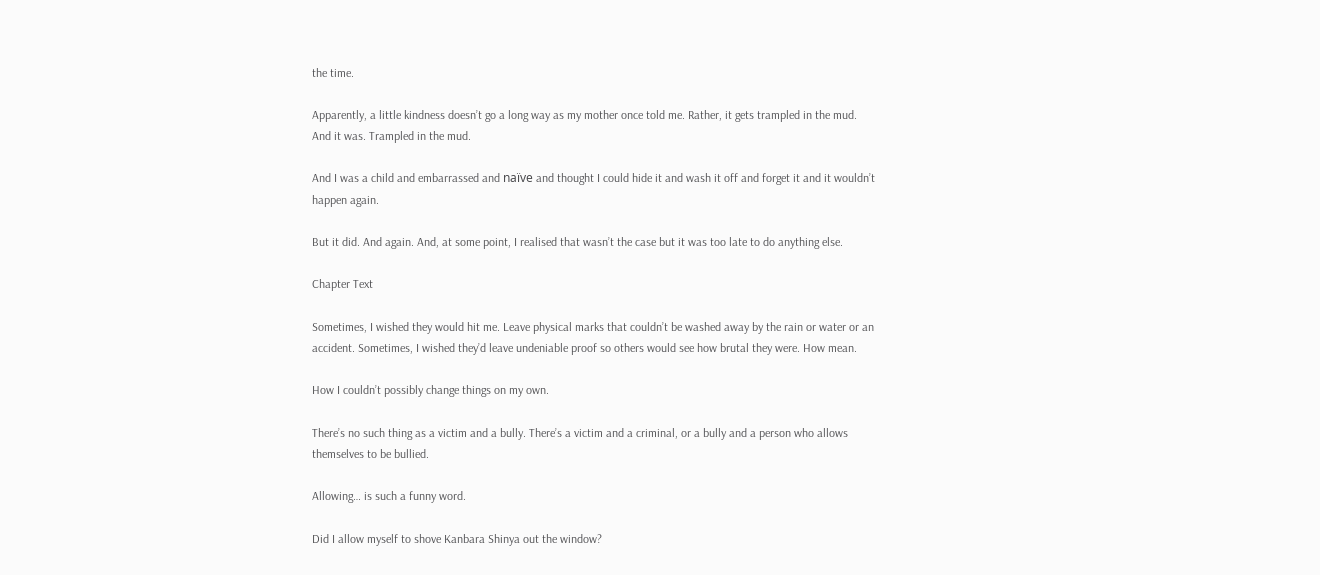the time.

Apparently, a little kindness doesn’t go a long way as my mother once told me. Rather, it gets trampled in the mud. And it was. Trampled in the mud.

And I was a child and embarrassed and naïve and thought I could hide it and wash it off and forget it and it wouldn’t happen again.

But it did. And again. And, at some point, I realised that wasn’t the case but it was too late to do anything else.

Chapter Text

Sometimes, I wished they would hit me. Leave physical marks that couldn’t be washed away by the rain or water or an accident. Sometimes, I wished they’d leave undeniable proof so others would see how brutal they were. How mean.

How I couldn’t possibly change things on my own.

There’s no such thing as a victim and a bully. There’s a victim and a criminal, or a bully and a person who allows themselves to be bullied.

Allowing… is such a funny word.

Did I allow myself to shove Kanbara Shinya out the window?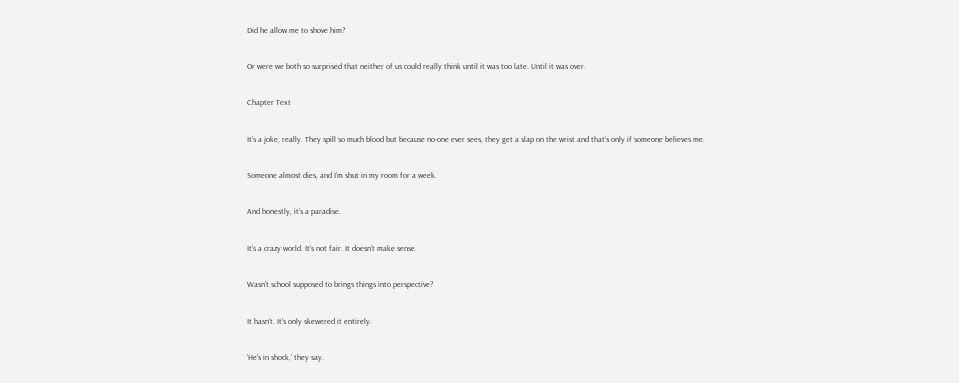Did he allow me to shove him?

Or were we both so surprised that neither of us could really think until it was too late. Until it was over.

Chapter Text

It’s a joke, really. They spill so much blood but because no-one ever sees, they get a slap on the wrist and that’s only if someone believes me.

Someone almost dies, and I’m shut in my room for a week.

And honestly, it’s a paradise.

It’s a crazy world. It’s not fair. It doesn’t make sense.

Wasn’t school supposed to brings things into perspective?

It hasn’t. It’s only skewered it entirely.

‘He’s in shock,’ they say.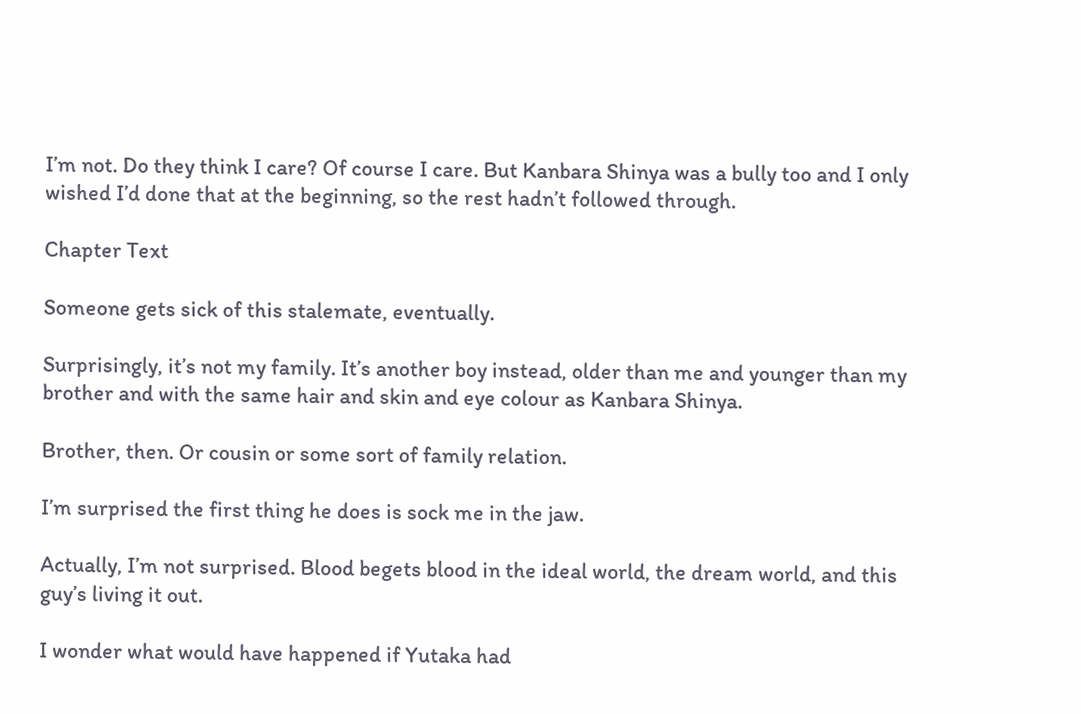I’m not. Do they think I care? Of course I care. But Kanbara Shinya was a bully too and I only wished I’d done that at the beginning, so the rest hadn’t followed through.

Chapter Text

Someone gets sick of this stalemate, eventually.

Surprisingly, it’s not my family. It’s another boy instead, older than me and younger than my brother and with the same hair and skin and eye colour as Kanbara Shinya.

Brother, then. Or cousin or some sort of family relation.

I’m surprised the first thing he does is sock me in the jaw.

Actually, I’m not surprised. Blood begets blood in the ideal world, the dream world, and this guy’s living it out.

I wonder what would have happened if Yutaka had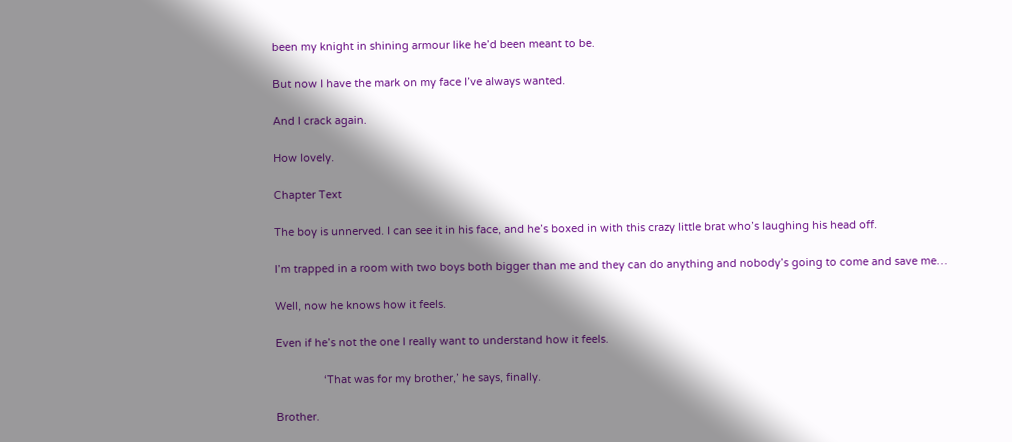been my knight in shining armour like he’d been meant to be.

But now I have the mark on my face I’ve always wanted.

And I crack again.

How lovely.

Chapter Text

The boy is unnerved. I can see it in his face, and he’s boxed in with this crazy little brat who’s laughing his head off.

I’m trapped in a room with two boys both bigger than me and they can do anything and nobody’s going to come and save me…

Well, now he knows how it feels.

Even if he’s not the one I really want to understand how it feels.

                ‘That was for my brother,’ he says, finally.

Brother.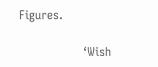Figures.

                ‘Wish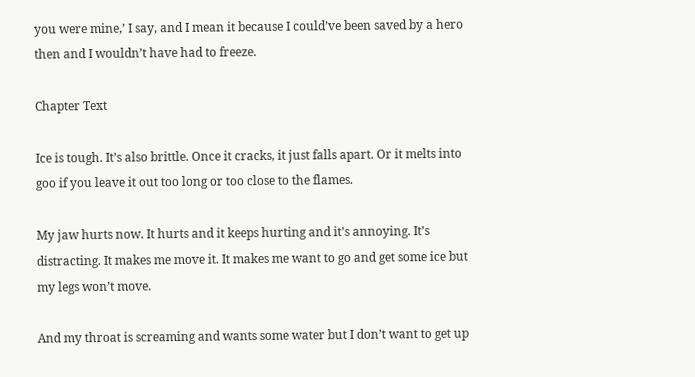you were mine,’ I say, and I mean it because I could’ve been saved by a hero then and I wouldn’t have had to freeze.

Chapter Text

Ice is tough. It’s also brittle. Once it cracks, it just falls apart. Or it melts into goo if you leave it out too long or too close to the flames.

My jaw hurts now. It hurts and it keeps hurting and it’s annoying. It’s distracting. It makes me move it. It makes me want to go and get some ice but my legs won’t move.

And my throat is screaming and wants some water but I don’t want to get up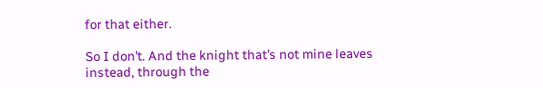for that either.

So I don’t. And the knight that’s not mine leaves instead, through the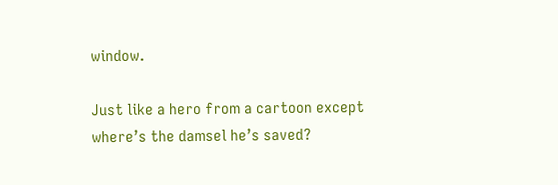window.

Just like a hero from a cartoon except where’s the damsel he’s saved?